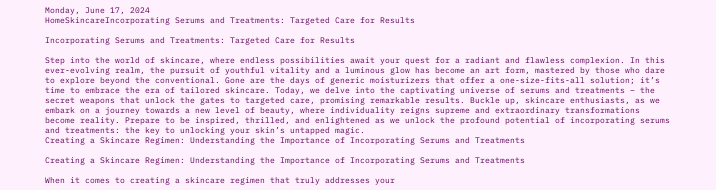Monday, June 17, 2024
HomeSkincareIncorporating Serums and Treatments: Targeted Care for Results

Incorporating Serums and Treatments: Targeted Care for Results

Step into the world of skincare, where endless possibilities await your quest for a radiant and flawless complexion. In this ever-evolving realm, the pursuit of youthful vitality and a luminous glow has become an art form, mastered by those who dare to explore beyond the conventional. Gone are the days of generic moisturizers that offer a one-size-fits-all solution; it’s time to embrace the era of tailored skincare. Today, we delve into the captivating universe of serums and treatments – the secret weapons that unlock the gates to targeted care, promising remarkable results. Buckle up, skincare enthusiasts, as we embark on a journey towards a new level of beauty, where individuality reigns supreme and extraordinary transformations become reality. Prepare to be inspired, thrilled, and enlightened as we unlock the profound potential of incorporating serums and treatments: the key to unlocking your skin’s untapped magic.
Creating a Skincare Regimen: Understanding the Importance of Incorporating Serums and Treatments

Creating a Skincare Regimen: Understanding the Importance of Incorporating Serums and Treatments

When it comes to creating a skincare regimen that truly addresses your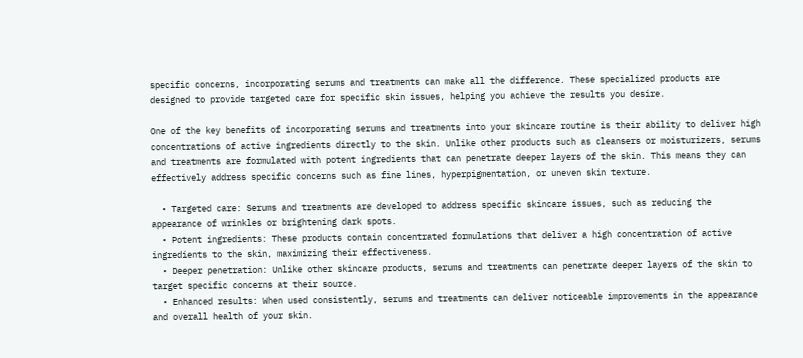specific concerns, incorporating serums and treatments can make all the difference. These specialized products are designed to provide targeted care for specific skin issues, helping you achieve the results you desire.

One of the key benefits of incorporating serums and treatments into your skincare routine is their ability to deliver high concentrations of active ingredients directly to the skin. Unlike other products such as cleansers or moisturizers, serums and treatments are formulated with potent ingredients that can penetrate deeper layers of the skin. This means they can effectively address specific concerns such as fine lines, hyperpigmentation, or uneven skin texture.

  • Targeted care: Serums and treatments are developed to address specific skincare issues, such as reducing the appearance of wrinkles or brightening dark spots.
  • Potent ingredients: These products contain concentrated formulations that deliver a high concentration of active ingredients to the skin, maximizing their effectiveness.
  • Deeper penetration: Unlike other skincare products, serums and treatments can penetrate deeper layers of the skin to target specific concerns at their source.
  • Enhanced results: When used consistently, serums and treatments can deliver noticeable improvements in the appearance and overall health of your skin.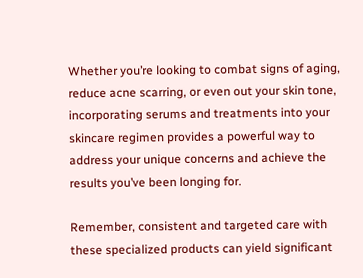Whether you’re looking to combat signs of aging, reduce acne scarring, or even out your skin tone, incorporating serums and treatments into your skincare regimen provides a powerful way to address your unique concerns and achieve the results you’ve been longing for.

Remember, consistent and targeted care with these specialized products can yield significant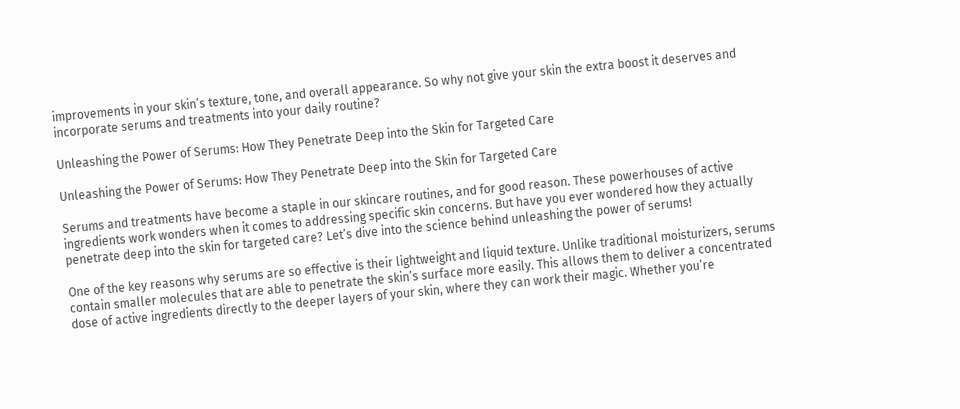improvements in your skin’s texture, tone, and overall appearance. So why not give your skin the extra boost it deserves and incorporate serums and treatments into your daily routine?

Unleashing the Power of Serums: How They Penetrate Deep into the Skin for Targeted Care

Unleashing the Power of Serums: How They Penetrate Deep into the Skin for Targeted Care

Serums and treatments have become a staple in our skincare routines, and for good reason. These powerhouses of active ingredients work wonders when it comes to addressing specific skin concerns. But have you ever wondered how they actually penetrate deep into the skin for targeted care? Let’s dive into the science behind unleashing the power of serums!

One of the key reasons why serums are so effective is their lightweight and liquid texture. Unlike traditional moisturizers, serums contain smaller molecules that are able to penetrate the skin’s surface more easily. This allows them to deliver a concentrated dose of active ingredients directly to the deeper layers of your skin, where they can work their magic. Whether you’re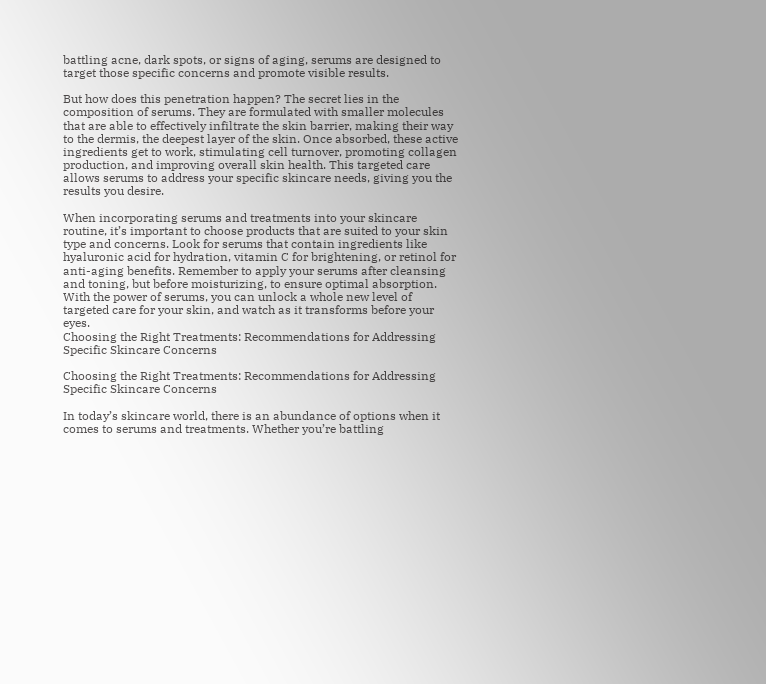battling acne, dark spots, or signs of aging, serums are designed to target those specific concerns and promote visible results.

But how does this penetration happen? The secret lies in the composition of serums. They are formulated with smaller molecules that are able to effectively infiltrate the skin barrier, making their way to the dermis, the deepest layer of the skin. Once absorbed, these active ingredients get to work, stimulating cell turnover, promoting collagen production, and improving overall skin health. This targeted care allows serums to address your specific skincare needs, giving you the results you desire.

When incorporating serums and treatments into your skincare routine, it’s important to choose products that are suited to your skin type and concerns. Look for serums that contain ingredients like hyaluronic acid for hydration, vitamin C for brightening, or retinol for anti-aging benefits. Remember to apply your serums after cleansing and toning, but before moisturizing, to ensure optimal absorption. With the power of serums, you can unlock a whole new level of targeted care for your skin, and watch as it transforms before your eyes.
Choosing the Right Treatments: Recommendations for Addressing Specific Skincare Concerns

Choosing the Right Treatments: Recommendations for Addressing Specific Skincare Concerns

In today’s skincare world, there is an abundance of options when it comes to serums and treatments. Whether you’re battling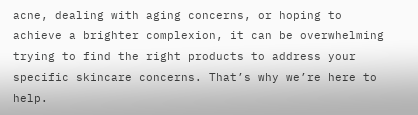acne, dealing with aging concerns, or hoping to achieve a brighter complexion, it can be overwhelming trying to find the right products to address your specific skincare concerns. That’s why we’re here to help.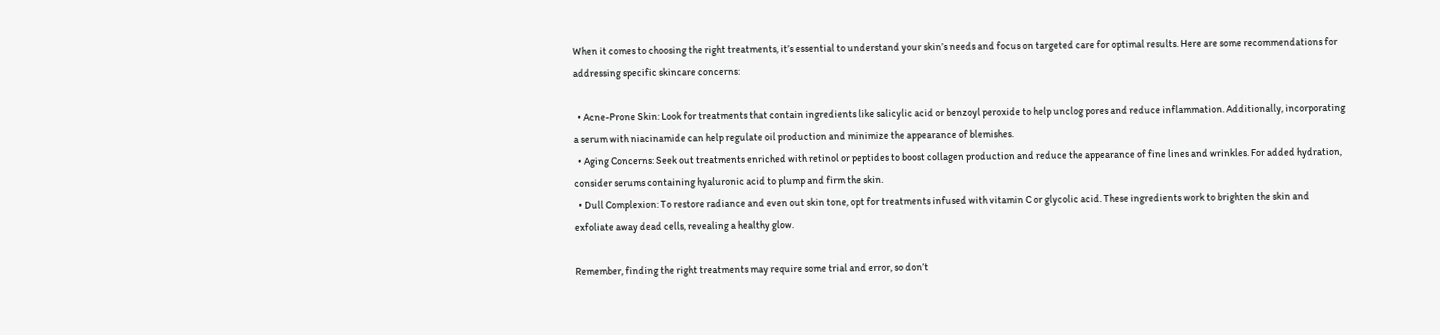When it comes to choosing the right treatments, it’s essential to understand your skin’s needs and focus on targeted care for optimal results. Here are some recommendations for addressing specific skincare concerns:

  • Acne-Prone Skin: Look for treatments that contain ingredients like salicylic acid or benzoyl peroxide to help unclog pores and reduce inflammation. Additionally, incorporating a serum with niacinamide can help regulate oil production and minimize the appearance of blemishes.
  • Aging Concerns: Seek out treatments enriched with retinol or peptides to boost collagen production and reduce the appearance of fine lines and wrinkles. For added hydration, consider serums containing hyaluronic acid to plump and firm the skin.
  • Dull Complexion: To restore radiance and even out skin tone, opt for treatments infused with vitamin C or glycolic acid. These ingredients work to brighten the skin and exfoliate away dead cells, revealing a healthy glow.

Remember, finding the right treatments may require some trial and error, so don’t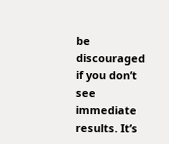be discouraged if you don’t see immediate results. It’s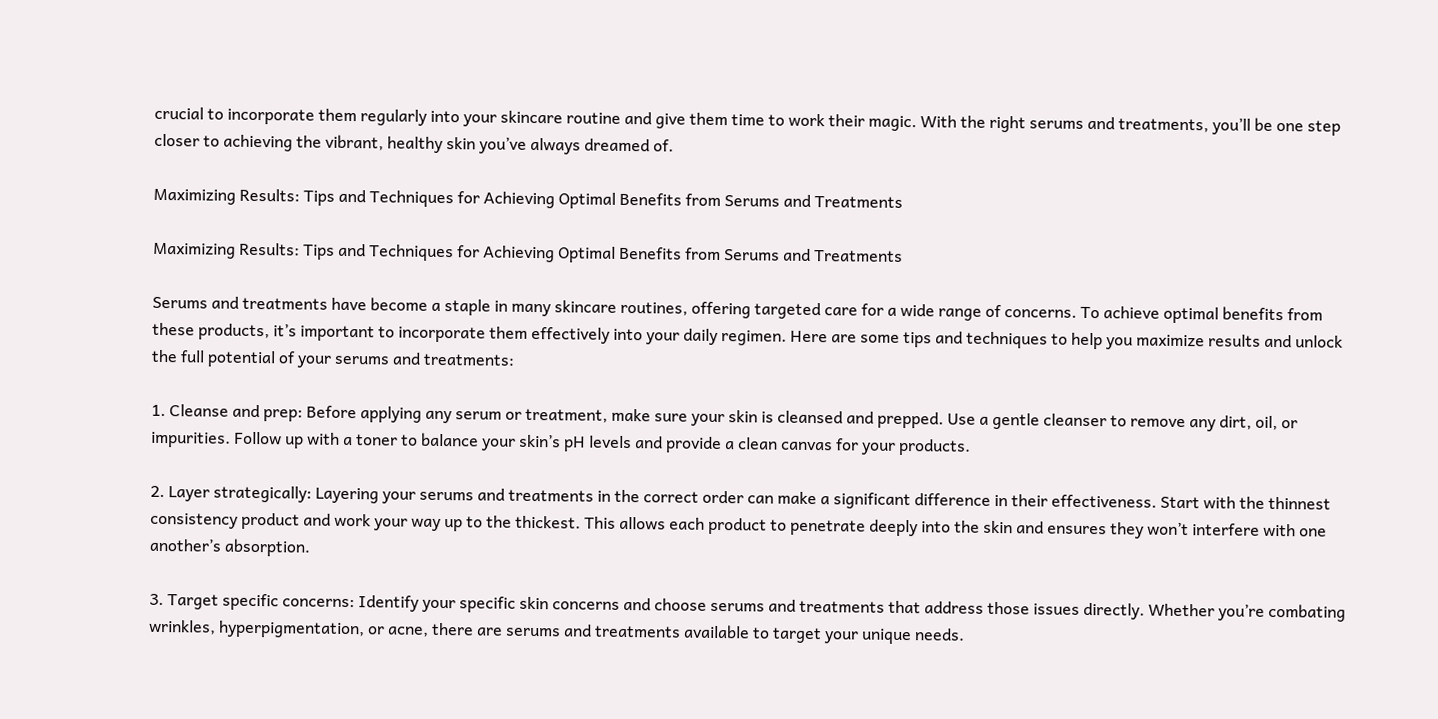crucial to incorporate them regularly into your skincare routine and give them time to work their magic. With the right serums and treatments, you’ll be one step closer to achieving the vibrant, healthy skin you’ve always dreamed of.

Maximizing Results: Tips and Techniques for Achieving Optimal Benefits from Serums and Treatments

Maximizing Results: Tips and Techniques for Achieving Optimal Benefits from Serums and Treatments

Serums and treatments have become a staple in many skincare routines, offering targeted care for a wide range of concerns. To achieve optimal benefits from these products, it’s important to incorporate them effectively into your daily regimen. Here are some tips and techniques to help you maximize results and unlock the full potential of your serums and treatments:

1. Cleanse and prep: Before applying any serum or treatment, make sure your skin is cleansed and prepped. Use a gentle cleanser to remove any dirt, oil, or impurities. Follow up with a toner to balance your skin’s pH levels and provide a clean canvas for your products.

2. Layer strategically: Layering your serums and treatments in the correct order can make a significant difference in their effectiveness. Start with the thinnest consistency product and work your way up to the thickest. This allows each product to penetrate deeply into the skin and ensures they won’t interfere with one another’s absorption.

3. Target specific concerns: Identify your specific skin concerns and choose serums and treatments that address those issues directly. Whether you’re combating wrinkles, hyperpigmentation, or acne, there are serums and treatments available to target your unique needs.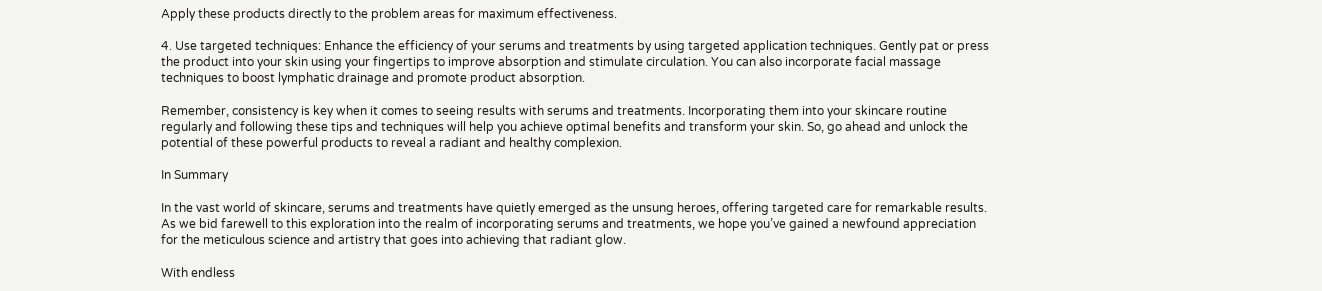Apply these products directly to the problem areas for maximum effectiveness.

4. Use targeted techniques: Enhance the efficiency of your serums and treatments by using targeted application techniques. Gently pat or press the product into your skin using your fingertips to improve absorption and stimulate circulation. You can also incorporate facial massage techniques to boost lymphatic drainage and promote product absorption.

Remember, consistency is key when it comes to seeing results with serums and treatments. Incorporating them into your skincare routine regularly and following these tips and techniques will help you achieve optimal benefits and transform your skin. So, go ahead and unlock the potential of these powerful products to reveal a radiant and healthy complexion.

In Summary

In the vast world of skincare, serums and treatments have quietly emerged as the unsung heroes, offering targeted care for remarkable results. As we bid farewell to this exploration into the realm of incorporating serums and treatments, we hope you’ve gained a newfound appreciation for the meticulous science and artistry that goes into achieving that radiant glow.

With endless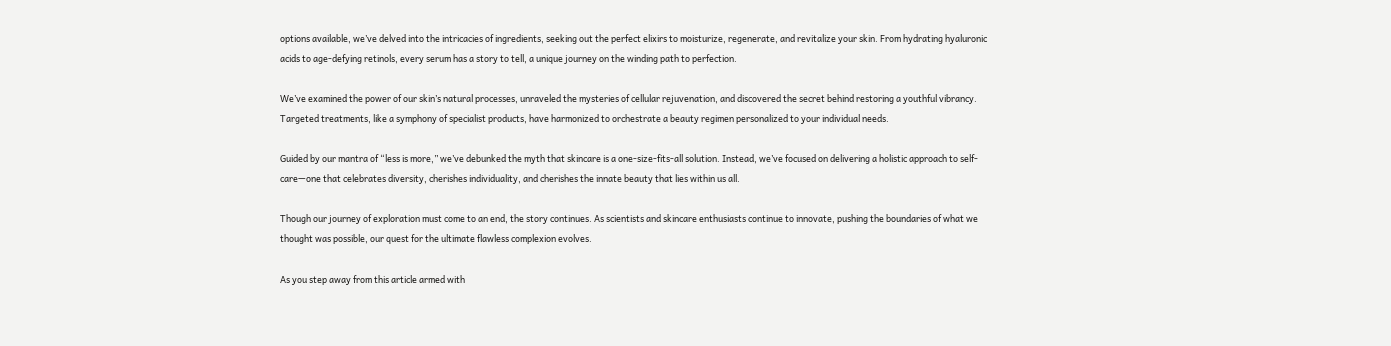options available, we’ve delved into the intricacies of ingredients, seeking out the perfect elixirs to moisturize, regenerate, and revitalize your skin. From hydrating hyaluronic acids to age-defying retinols, every serum has a story to tell, a unique journey on the winding path to perfection.

We’ve examined the power of our skin’s natural processes, unraveled the mysteries of cellular rejuvenation, and discovered the secret behind restoring a youthful vibrancy. Targeted treatments, like a symphony of specialist products, have harmonized to orchestrate a beauty regimen personalized to your individual needs.

Guided by our mantra of “less is more,” we’ve debunked the myth that skincare is a one-size-fits-all solution. Instead, we’ve focused on delivering a holistic approach to self-care—one that celebrates diversity, cherishes individuality, and cherishes the innate beauty that lies within us all.

Though our journey of exploration must come to an end, the story continues. As scientists and skincare enthusiasts continue to innovate, pushing the boundaries of what we thought was possible, our quest for the ultimate flawless complexion evolves.

As you step away from this article armed with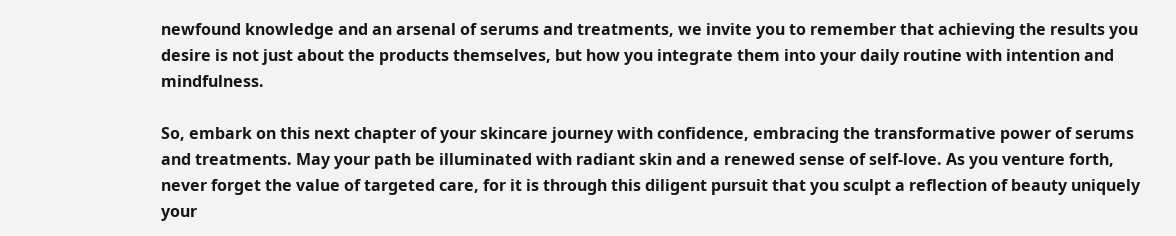newfound knowledge and an arsenal of serums and treatments, we invite you to remember that achieving the results you desire is not just about the products themselves, but how you integrate them into your daily routine with intention and mindfulness.

So, embark on this next chapter of your skincare journey with confidence, embracing the transformative power of serums and treatments. May your path be illuminated with radiant skin and a renewed sense of self-love. As you venture forth, never forget the value of targeted care, for it is through this diligent pursuit that you sculpt a reflection of beauty uniquely your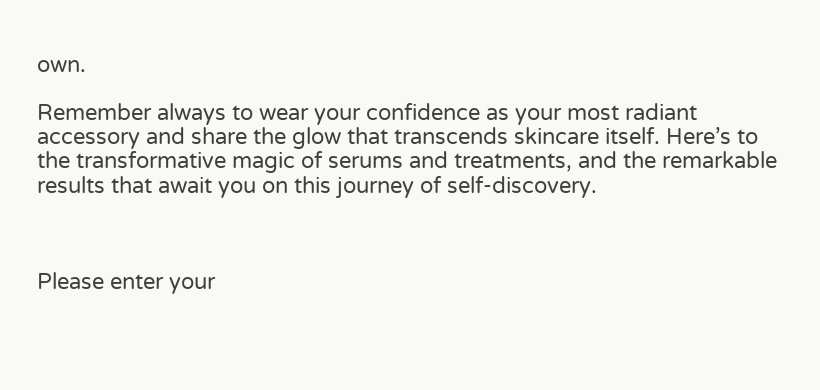own.

Remember always to wear your confidence as your most radiant accessory and share the glow that transcends skincare itself. Here’s to the transformative magic of serums and treatments, and the remarkable results that await you on this journey of self-discovery.



Please enter your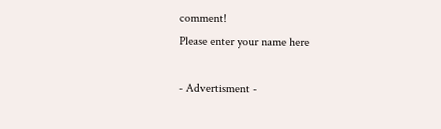comment!
Please enter your name here

- Advertisment -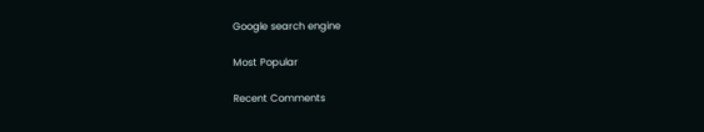Google search engine

Most Popular

Recent Comments